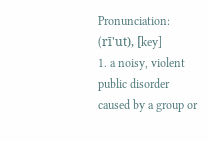Pronunciation: (rī'ut), [key]
1. a noisy, violent public disorder caused by a group or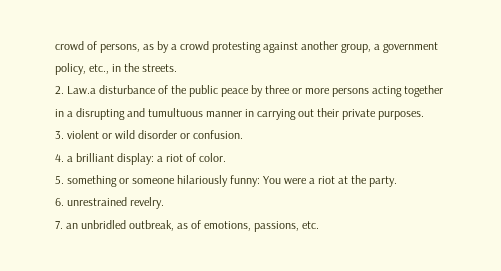crowd of persons, as by a crowd protesting against another group, a government policy, etc., in the streets.
2. Law.a disturbance of the public peace by three or more persons acting together in a disrupting and tumultuous manner in carrying out their private purposes.
3. violent or wild disorder or confusion.
4. a brilliant display: a riot of color.
5. something or someone hilariously funny: You were a riot at the party.
6. unrestrained revelry.
7. an unbridled outbreak, as of emotions, passions, etc.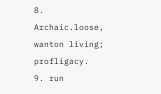8. Archaic.loose, wanton living; profligacy.
9. run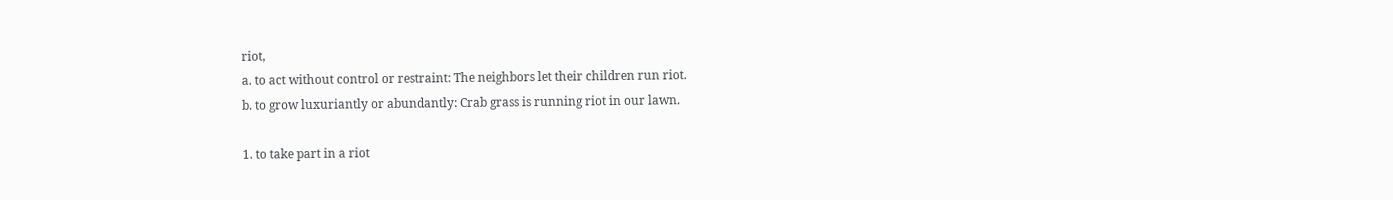riot,
a. to act without control or restraint: The neighbors let their children run riot.
b. to grow luxuriantly or abundantly: Crab grass is running riot in our lawn.

1. to take part in a riot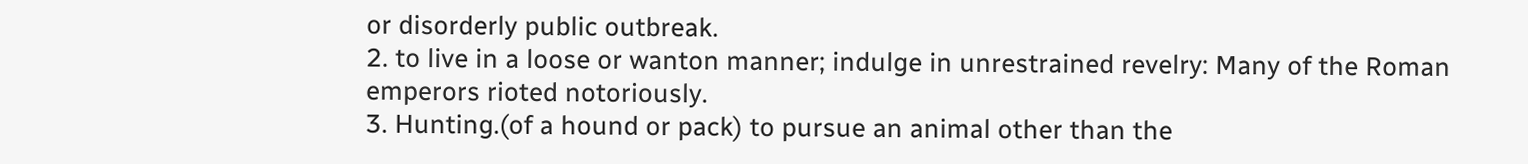or disorderly public outbreak.
2. to live in a loose or wanton manner; indulge in unrestrained revelry: Many of the Roman emperors rioted notoriously.
3. Hunting.(of a hound or pack) to pursue an animal other than the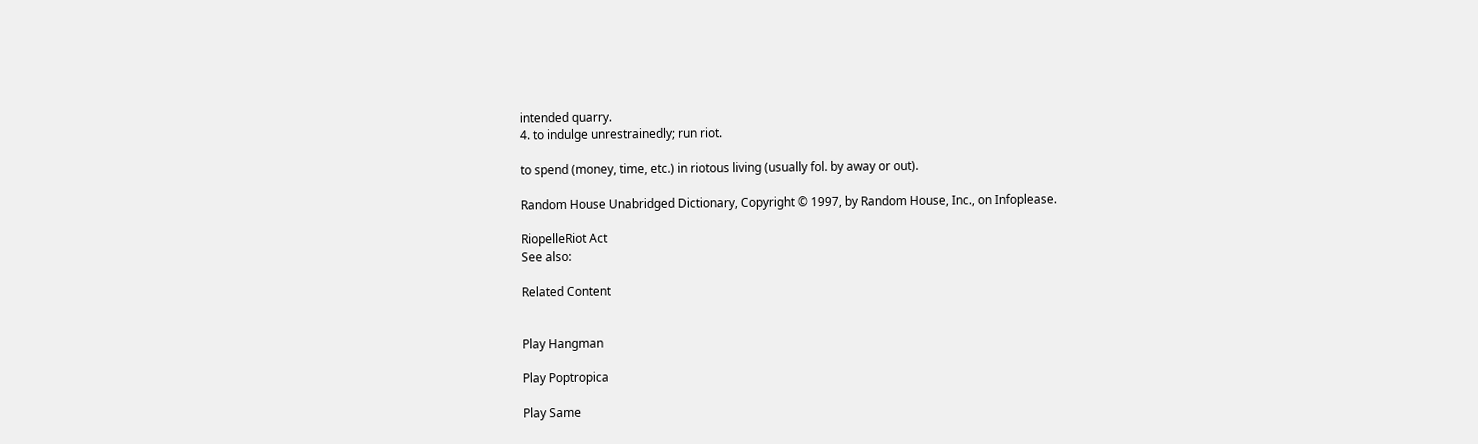intended quarry.
4. to indulge unrestrainedly; run riot.

to spend (money, time, etc.) in riotous living (usually fol. by away or out).

Random House Unabridged Dictionary, Copyright © 1997, by Random House, Inc., on Infoplease.

RiopelleRiot Act
See also:

Related Content


Play Hangman

Play Poptropica

Play Same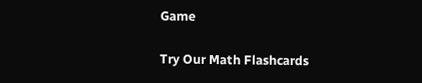Game

Try Our Math Flashcards